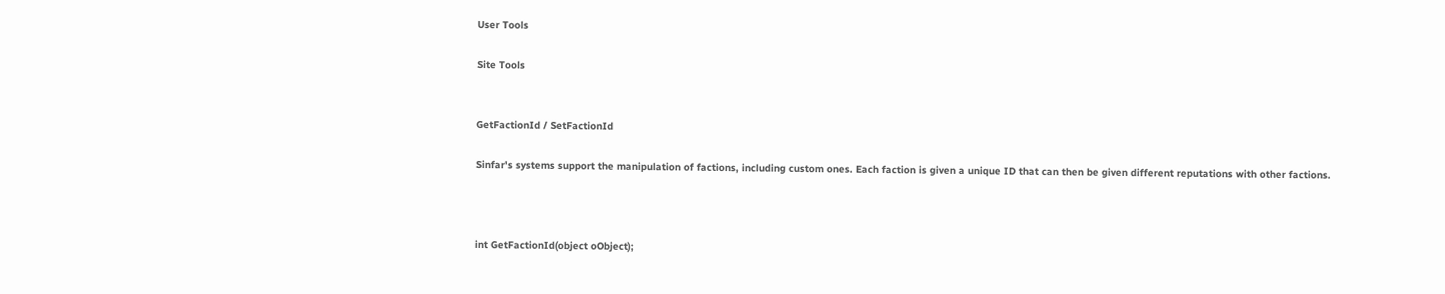User Tools

Site Tools


GetFactionId / SetFactionId

Sinfar's systems support the manipulation of factions, including custom ones. Each faction is given a unique ID that can then be given different reputations with other factions.



int GetFactionId(object oObject);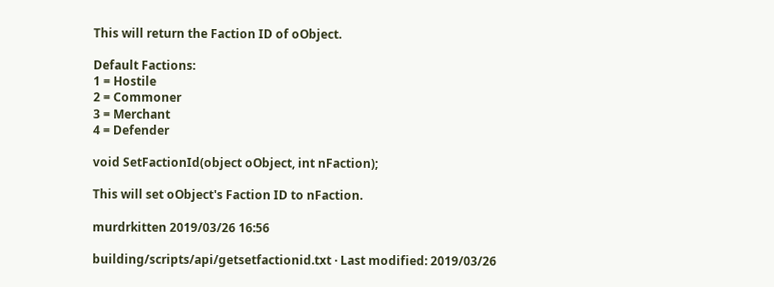This will return the Faction ID of oObject.

Default Factions:
1 = Hostile
2 = Commoner
3 = Merchant
4 = Defender

void SetFactionId(object oObject, int nFaction);

This will set oObject's Faction ID to nFaction.

murdrkitten 2019/03/26 16:56

building/scripts/api/getsetfactionid.txt · Last modified: 2019/03/26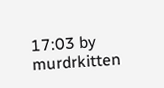17:03 by murdrkitten